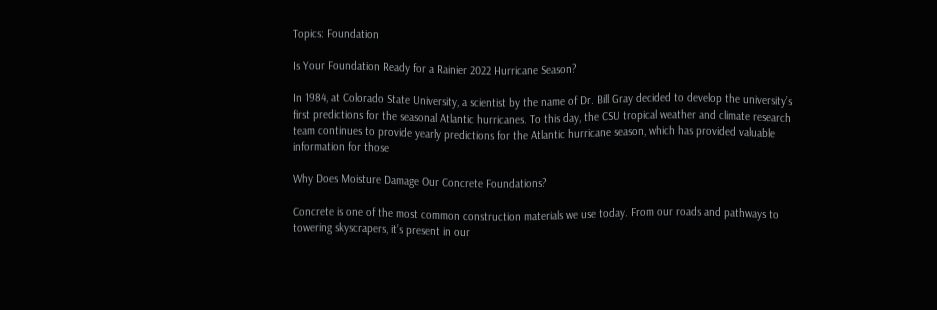Topics: Foundation

Is Your Foundation Ready for a Rainier 2022 Hurricane Season?

In 1984, at Colorado State University, a scientist by the name of Dr. Bill Gray decided to develop the university’s first predictions for the seasonal Atlantic hurricanes. To this day, the CSU tropical weather and climate research team continues to provide yearly predictions for the Atlantic hurricane season, which has provided valuable information for those

Why Does Moisture Damage Our Concrete Foundations?

Concrete is one of the most common construction materials we use today. From our roads and pathways to towering skyscrapers, it’s present in our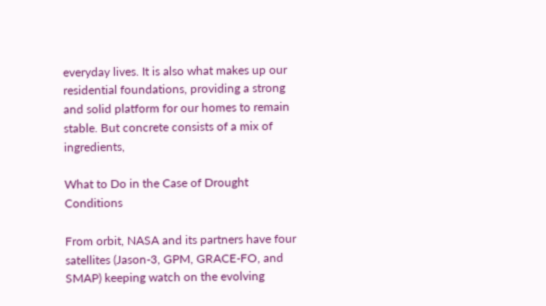everyday lives. It is also what makes up our residential foundations, providing a strong and solid platform for our homes to remain stable. But concrete consists of a mix of ingredients,

What to Do in the Case of Drought Conditions

From orbit, NASA and its partners have four satellites (Jason-3, GPM, GRACE-FO, and SMAP) keeping watch on the evolving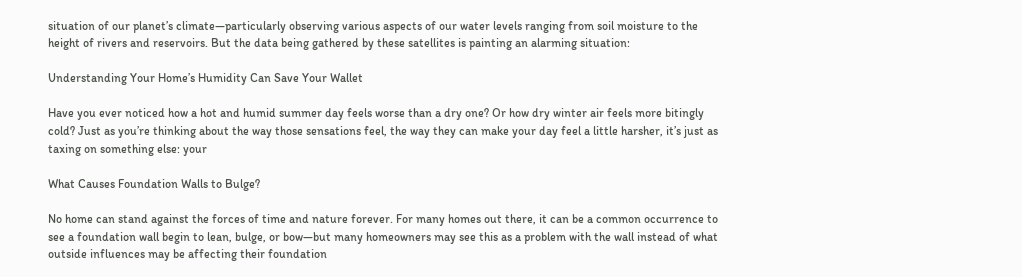situation of our planet’s climate—particularly observing various aspects of our water levels ranging from soil moisture to the height of rivers and reservoirs. But the data being gathered by these satellites is painting an alarming situation:

Understanding Your Home’s Humidity Can Save Your Wallet

Have you ever noticed how a hot and humid summer day feels worse than a dry one? Or how dry winter air feels more bitingly cold? Just as you’re thinking about the way those sensations feel, the way they can make your day feel a little harsher, it’s just as taxing on something else: your

What Causes Foundation Walls to Bulge?

No home can stand against the forces of time and nature forever. For many homes out there, it can be a common occurrence to see a foundation wall begin to lean, bulge, or bow—but many homeowners may see this as a problem with the wall instead of what outside influences may be affecting their foundation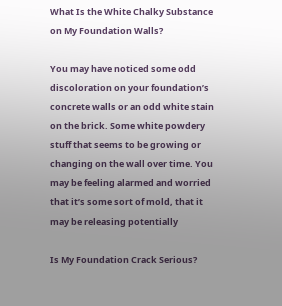What Is the White Chalky Substance on My Foundation Walls?

You may have noticed some odd discoloration on your foundation’s concrete walls or an odd white stain on the brick. Some white powdery stuff that seems to be growing or changing on the wall over time. You may be feeling alarmed and worried that it’s some sort of mold, that it may be releasing potentially

Is My Foundation Crack Serious?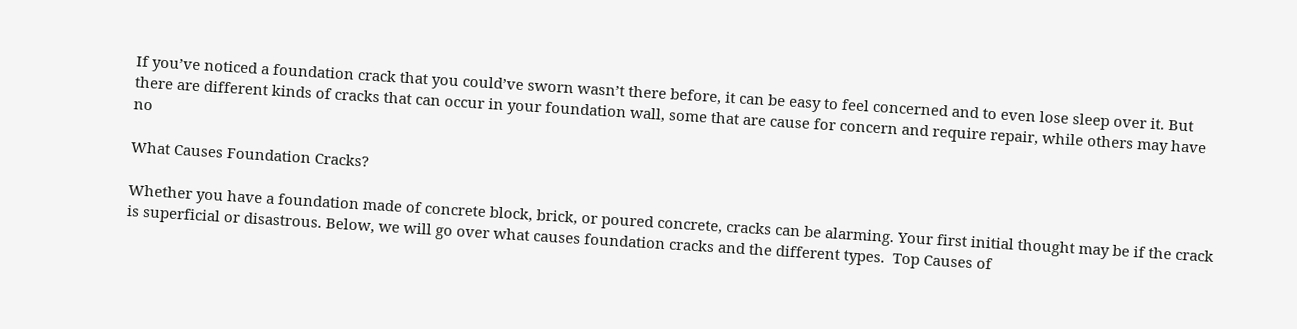If you’ve noticed a foundation crack that you could’ve sworn wasn’t there before, it can be easy to feel concerned and to even lose sleep over it. But there are different kinds of cracks that can occur in your foundation wall, some that are cause for concern and require repair, while others may have no

What Causes Foundation Cracks?

Whether you have a foundation made of concrete block, brick, or poured concrete, cracks can be alarming. Your first initial thought may be if the crack is superficial or disastrous. Below, we will go over what causes foundation cracks and the different types.  Top Causes of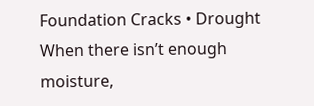Foundation Cracks • Drought When there isn’t enough moisture,